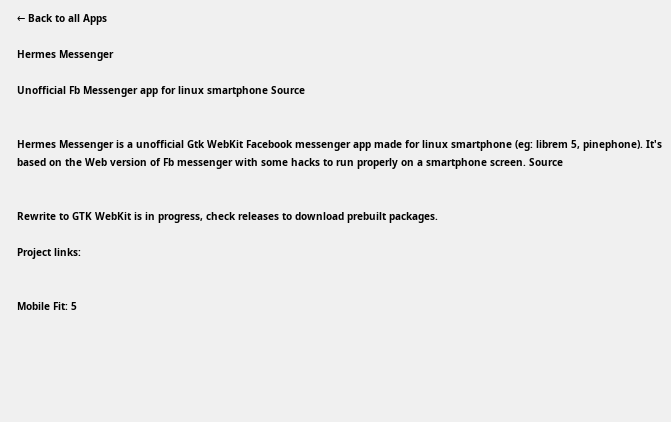← Back to all Apps

Hermes Messenger

Unofficial Fb Messenger app for linux smartphone Source


Hermes Messenger is a unofficial Gtk WebKit Facebook messenger app made for linux smartphone (eg: librem 5, pinephone). It's based on the Web version of Fb messenger with some hacks to run properly on a smartphone screen. Source


Rewrite to GTK WebKit is in progress, check releases to download prebuilt packages.

Project links:


Mobile Fit: 5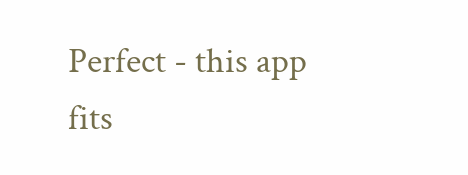Perfect - this app fits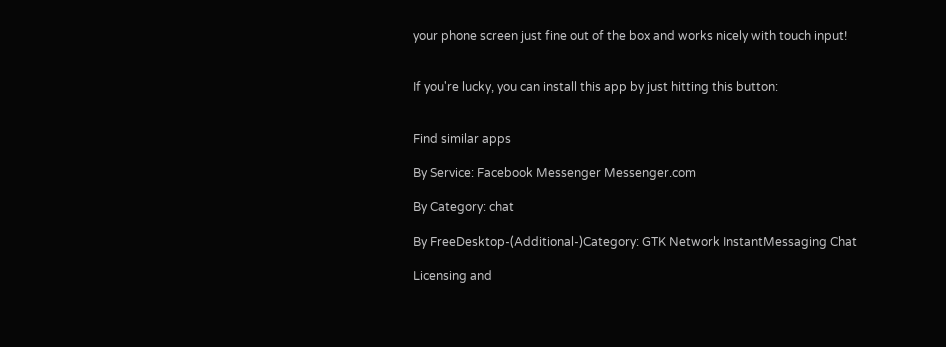your phone screen just fine out of the box and works nicely with touch input!


If you're lucky, you can install this app by just hitting this button:


Find similar apps

By Service: Facebook Messenger Messenger.com

By Category: chat

By FreeDesktop-(Additional-)Category: GTK Network InstantMessaging Chat

Licensing and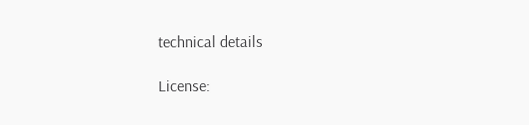technical details

License: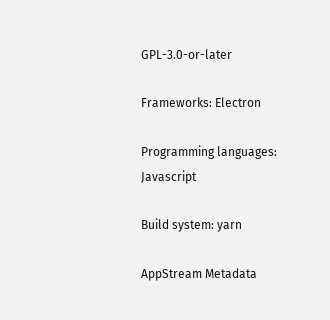GPL-3.0-or-later

Frameworks: Electron

Programming languages: Javascript

Build system: yarn

AppStream Metadata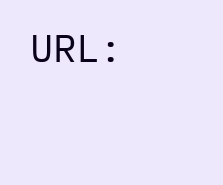URL: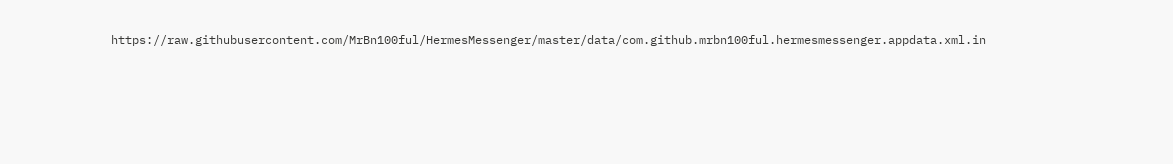https://raw.githubusercontent.com/MrBn100ful/HermesMessenger/master/data/com.github.mrbn100ful.hermesmessenger.appdata.xml.in